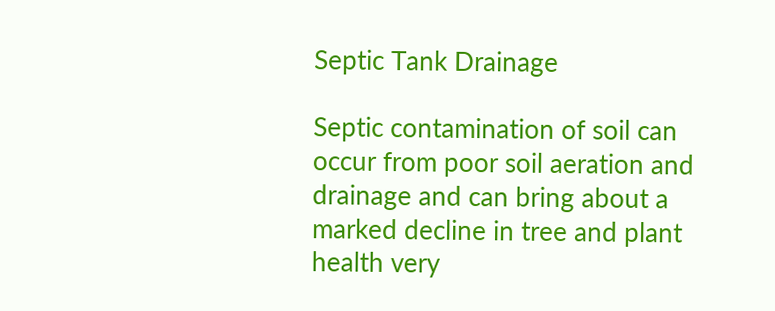Septic Tank Drainage

Septic contamination of soil can occur from poor soil aeration and drainage and can bring about a marked decline in tree and plant health very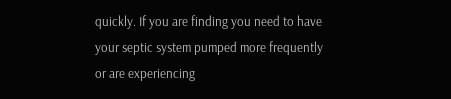quickly. If you are finding you need to have your septic system pumped more frequently or are experiencing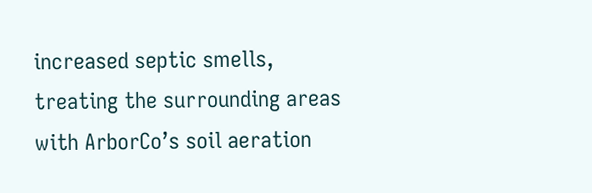increased septic smells, treating the surrounding areas with ArborCo’s soil aeration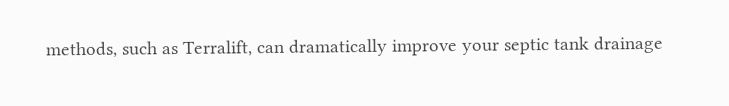methods, such as Terralift, can dramatically improve your septic tank drainage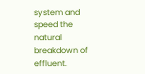system and speed the natural breakdown of effluent.